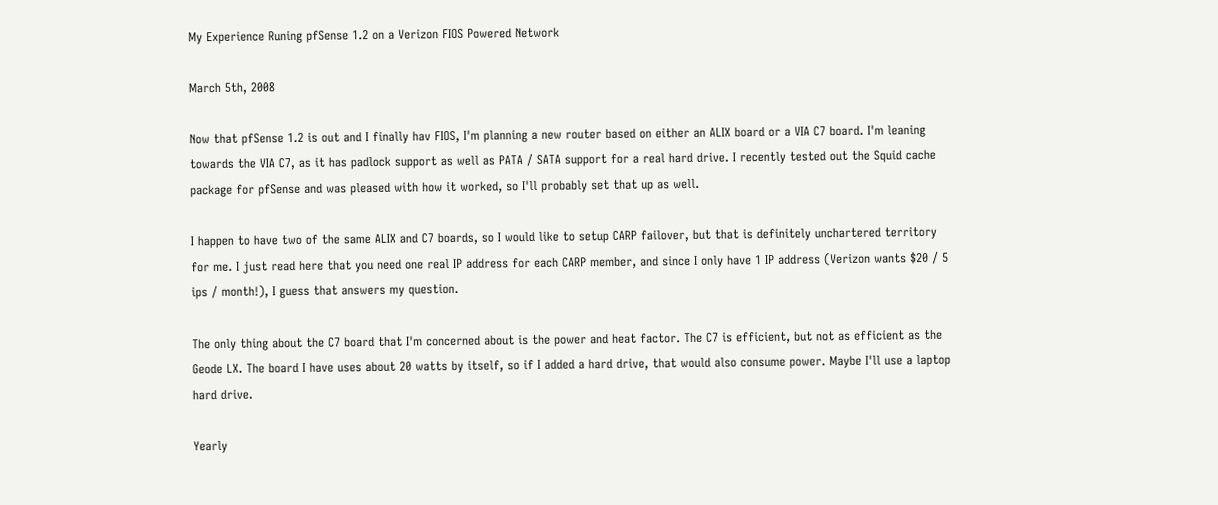My Experience Runing pfSense 1.2 on a Verizon FIOS Powered Network

March 5th, 2008

Now that pfSense 1.2 is out and I finally hav FIOS, I'm planning a new router based on either an ALIX board or a VIA C7 board. I'm leaning towards the VIA C7, as it has padlock support as well as PATA / SATA support for a real hard drive. I recently tested out the Squid cache package for pfSense and was pleased with how it worked, so I'll probably set that up as well.

I happen to have two of the same ALIX and C7 boards, so I would like to setup CARP failover, but that is definitely unchartered territory for me. I just read here that you need one real IP address for each CARP member, and since I only have 1 IP address (Verizon wants $20 / 5 ips / month!), I guess that answers my question.

The only thing about the C7 board that I'm concerned about is the power and heat factor. The C7 is efficient, but not as efficient as the Geode LX. The board I have uses about 20 watts by itself, so if I added a hard drive, that would also consume power. Maybe I'll use a laptop hard drive.

Yearly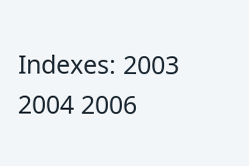Indexes: 2003 2004 2006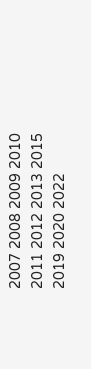2007 2008 2009 2010 2011 2012 2013 2015 2019 2020 2022